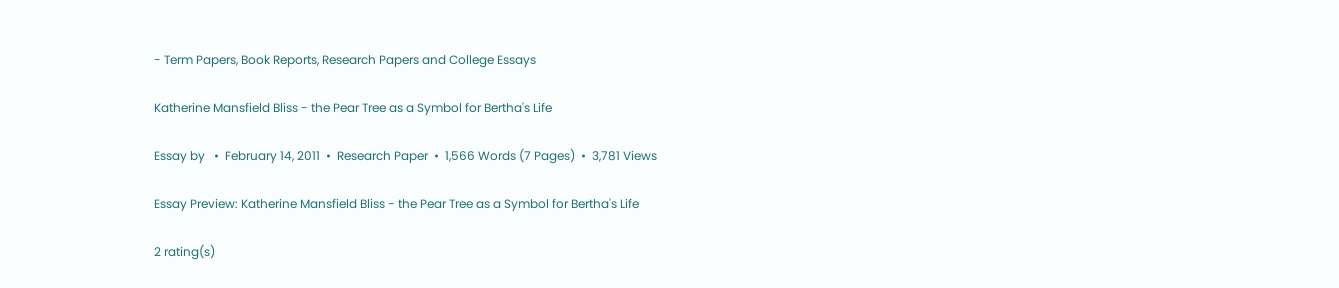- Term Papers, Book Reports, Research Papers and College Essays

Katherine Mansfield Bliss - the Pear Tree as a Symbol for Bertha's Life

Essay by   •  February 14, 2011  •  Research Paper  •  1,566 Words (7 Pages)  •  3,781 Views

Essay Preview: Katherine Mansfield Bliss - the Pear Tree as a Symbol for Bertha's Life

2 rating(s)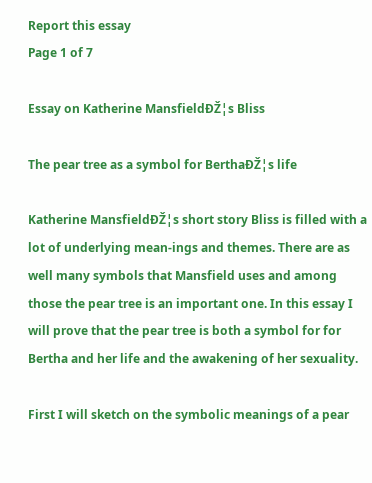Report this essay
Page 1 of 7

Essay on Katherine MansfieldÐŽ¦s Bliss

The pear tree as a symbol for BerthaÐŽ¦s life

Katherine MansfieldÐŽ¦s short story Bliss is filled with a lot of underlying mean-ings and themes. There are as well many symbols that Mansfield uses and among those the pear tree is an important one. In this essay I will prove that the pear tree is both a symbol for for Bertha and her life and the awakening of her sexuality.

First I will sketch on the symbolic meanings of a pear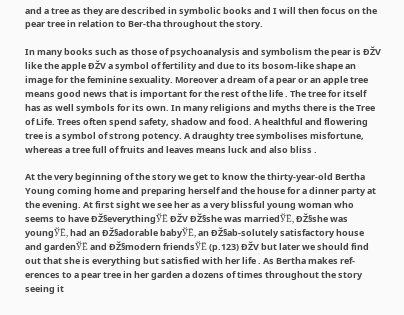and a tree as they are described in symbolic books and I will then focus on the pear tree in relation to Ber-tha throughout the story.

In many books such as those of psychoanalysis and symbolism the pear is ÐŽV like the apple ÐŽV a symbol of fertility and due to its bosom-like shape an image for the feminine sexuality. Moreover a dream of a pear or an apple tree means good news that is important for the rest of the life . The tree for itself has as well symbols for its own. In many religions and myths there is the Tree of Life. Trees often spend safety, shadow and food. A healthful and flowering tree is a symbol of strong potency. A draughty tree symbolises misfortune, whereas a tree full of fruits and leaves means luck and also bliss .

At the very beginning of the story we get to know the thirty-year-old Bertha Young coming home and preparing herself and the house for a dinner party at the evening. At first sight we see her as a very blissful young woman who seems to have ÐŽ§everythingЎЁ ÐŽV ÐŽ§she was marriedЎЁ, ÐŽ§she was youngЎЁ, had an ÐŽ§adorable babyЎЁ, an ÐŽ§ab-solutely satisfactory house and gardenЎЁ and ÐŽ§modern friendsЎЁ (p.123) ÐŽV but later we should find out that she is everything but satisfied with her life . As Bertha makes ref-erences to a pear tree in her garden a dozens of times throughout the story seeing it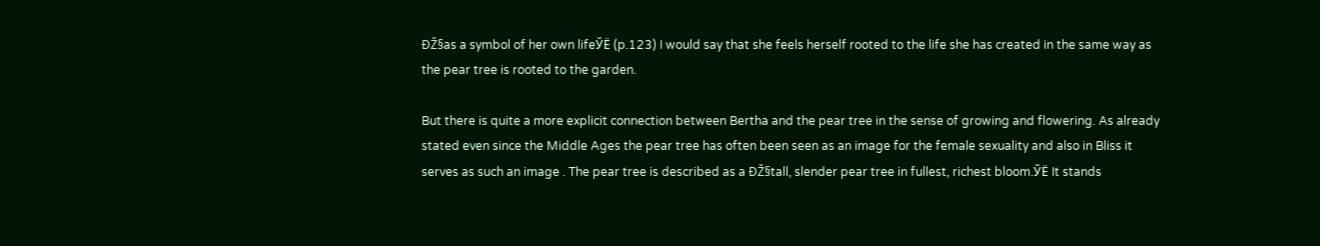ÐŽ§as a symbol of her own lifeЎЁ (p.123) I would say that she feels herself rooted to the life she has created in the same way as the pear tree is rooted to the garden.

But there is quite a more explicit connection between Bertha and the pear tree in the sense of growing and flowering. As already stated even since the Middle Ages the pear tree has often been seen as an image for the female sexuality and also in Bliss it serves as such an image . The pear tree is described as a ÐŽ§tall, slender pear tree in fullest, richest bloom.ЎЁ It stands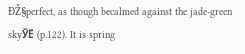ÐŽ§perfect, as though becalmed against the jade-green skyЎЁ (p.122). It is spring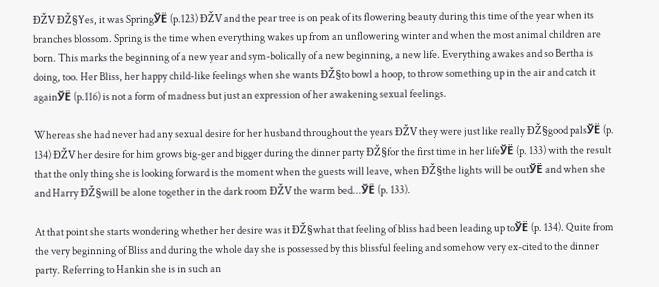ÐŽV ÐŽ§Yes, it was SpringЎЁ (p.123) ÐŽV and the pear tree is on peak of its flowering beauty during this time of the year when its branches blossom. Spring is the time when everything wakes up from an unflowering winter and when the most animal children are born. This marks the beginning of a new year and sym-bolically of a new beginning, a new life. Everything awakes and so Bertha is doing, too. Her Bliss, her happy child-like feelings when she wants ÐŽ§to bowl a hoop, to throw something up in the air and catch it againЎЁ (p.116) is not a form of madness but just an expression of her awakening sexual feelings.

Whereas she had never had any sexual desire for her husband throughout the years ÐŽV they were just like really ÐŽ§good palsЎЁ (p. 134) ÐŽV her desire for him grows big-ger and bigger during the dinner party ÐŽ§for the first time in her lifeЎЁ (p. 133) with the result that the only thing she is looking forward is the moment when the guests will leave, when ÐŽ§the lights will be outЎЁ and when she and Harry ÐŽ§will be alone together in the dark room ÐŽV the warm bed...ЎЁ (p. 133).

At that point she starts wondering whether her desire was it ÐŽ§what that feeling of bliss had been leading up toЎЁ (p. 134). Quite from the very beginning of Bliss and during the whole day she is possessed by this blissful feeling and somehow very ex-cited to the dinner party. Referring to Hankin she is in such an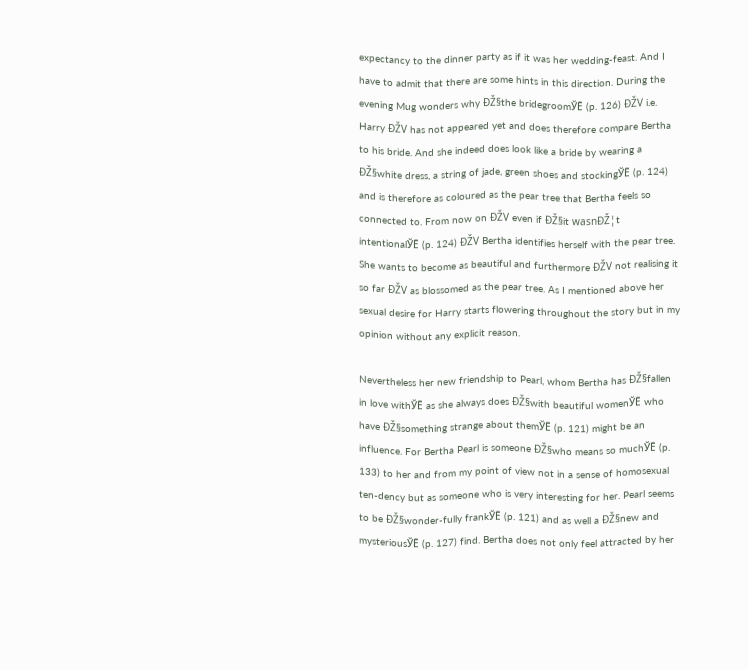expectancy to the dinner party as if it was her wedding-feast. And I have to admit that there are some hints in this direction. During the evening Mug wonders why ÐŽ§the bridegroomЎЁ (p. 126) ÐŽV i.e. Harry ÐŽV has not appeared yet and does therefore compare Bertha to his bride. And she indeed does look like a bride by wearing a ÐŽ§white dress, a string of jade, green shoes and stockingЎЁ (p. 124) and is therefore as coloured as the pear tree that Bertha feels so connected to. From now on ÐŽV even if ÐŽ§it wasnÐŽ¦t intentionalЎЁ (p. 124) ÐŽV Bertha identifies herself with the pear tree. She wants to become as beautiful and furthermore ÐŽV not realising it so far ÐŽV as blossomed as the pear tree. As I mentioned above her sexual desire for Harry starts flowering throughout the story but in my opinion without any explicit reason.

Nevertheless her new friendship to Pearl, whom Bertha has ÐŽ§fallen in love withЎЁ as she always does ÐŽ§with beautiful womenЎЁ who have ÐŽ§something strange about themЎЁ (p. 121) might be an influence. For Bertha Pearl is someone ÐŽ§who means so muchЎЁ (p. 133) to her and from my point of view not in a sense of homosexual ten-dency but as someone who is very interesting for her. Pearl seems to be ÐŽ§wonder-fully frankЎЁ (p. 121) and as well a ÐŽ§new and mysteriousЎЁ (p. 127) find. Bertha does not only feel attracted by her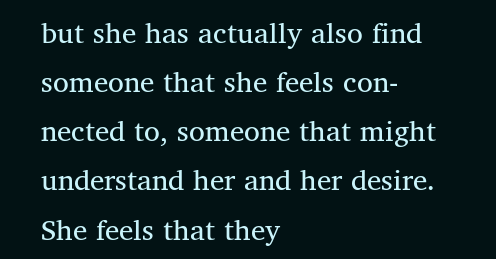but she has actually also find someone that she feels con-nected to, someone that might understand her and her desire. She feels that they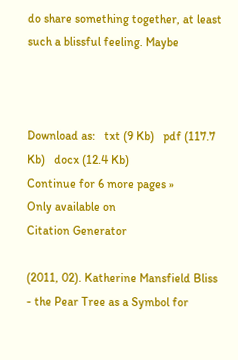do share something together, at least such a blissful feeling. Maybe



Download as:   txt (9 Kb)   pdf (117.7 Kb)   docx (12.4 Kb)
Continue for 6 more pages »
Only available on
Citation Generator

(2011, 02). Katherine Mansfield Bliss - the Pear Tree as a Symbol for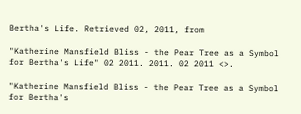Bertha's Life. Retrieved 02, 2011, from

"Katherine Mansfield Bliss - the Pear Tree as a Symbol for Bertha's Life" 02 2011. 2011. 02 2011 <>.

"Katherine Mansfield Bliss - the Pear Tree as a Symbol for Bertha's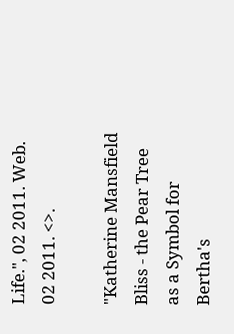Life.", 02 2011. Web. 02 2011. <>.

"Katherine Mansfield Bliss - the Pear Tree as a Symbol for Bertha's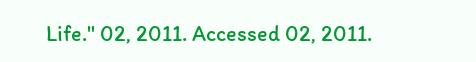Life." 02, 2011. Accessed 02, 2011.